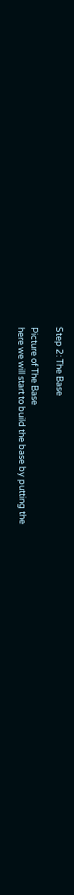Step 2: The Base

Picture of The Base
here we will start to build the base by putting the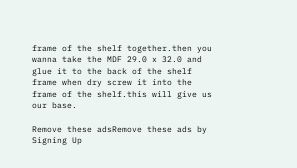frame of the shelf together.then you wanna take the MDF 29.0 x 32.0 and glue it to the back of the shelf frame when dry screw it into the frame of the shelf.this will give us our base.

Remove these adsRemove these ads by Signing Up